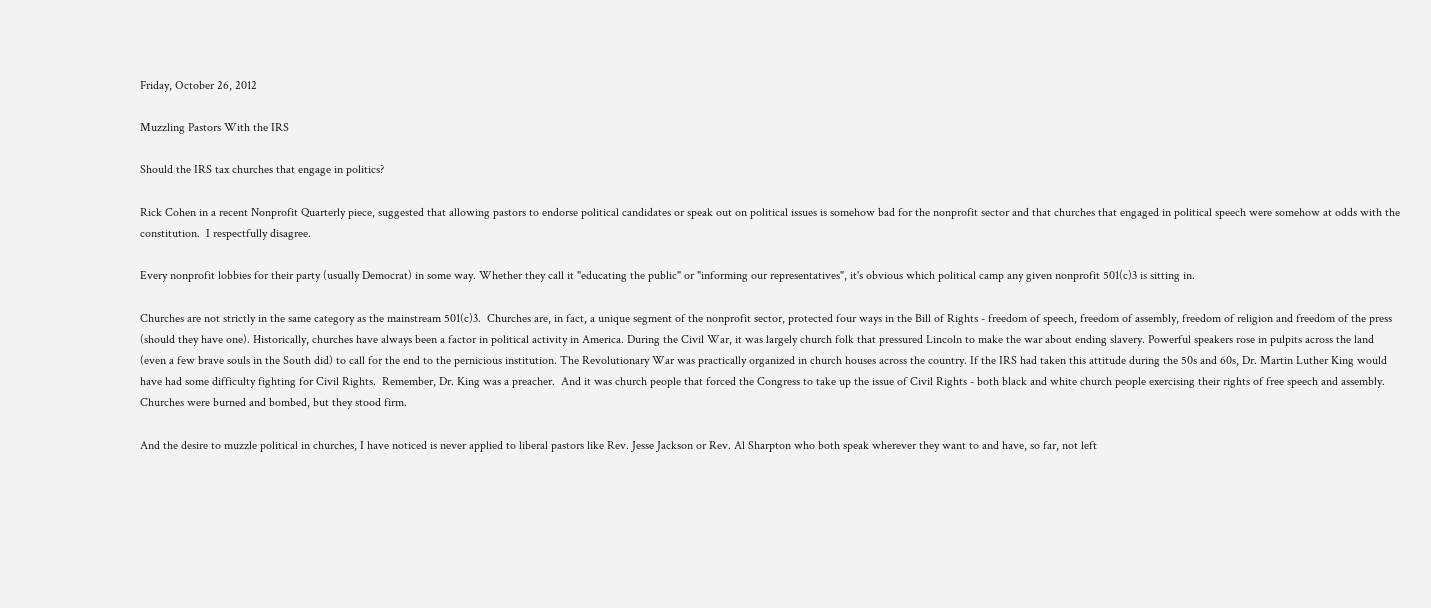Friday, October 26, 2012

Muzzling Pastors With the IRS

Should the IRS tax churches that engage in politics?

Rick Cohen in a recent Nonprofit Quarterly piece, suggested that allowing pastors to endorse political candidates or speak out on political issues is somehow bad for the nonprofit sector and that churches that engaged in political speech were somehow at odds with the constitution.  I respectfully disagree.

Every nonprofit lobbies for their party (usually Democrat) in some way. Whether they call it "educating the public" or "informing our representatives", it's obvious which political camp any given nonprofit 501(c)3 is sitting in.

Churches are not strictly in the same category as the mainstream 501(c)3.  Churches are, in fact, a unique segment of the nonprofit sector, protected four ways in the Bill of Rights - freedom of speech, freedom of assembly, freedom of religion and freedom of the press (should they have one). Historically, churches have always been a factor in political activity in America. During the Civil War, it was largely church folk that pressured Lincoln to make the war about ending slavery. Powerful speakers rose in pulpits across the land (even a few brave souls in the South did) to call for the end to the pernicious institution. The Revolutionary War was practically organized in church houses across the country. If the IRS had taken this attitude during the 50s and 60s, Dr. Martin Luther King would have had some difficulty fighting for Civil Rights.  Remember, Dr. King was a preacher.  And it was church people that forced the Congress to take up the issue of Civil Rights - both black and white church people exercising their rights of free speech and assembly.  Churches were burned and bombed, but they stood firm.

And the desire to muzzle political in churches, I have noticed is never applied to liberal pastors like Rev. Jesse Jackson or Rev. Al Sharpton who both speak wherever they want to and have, so far, not left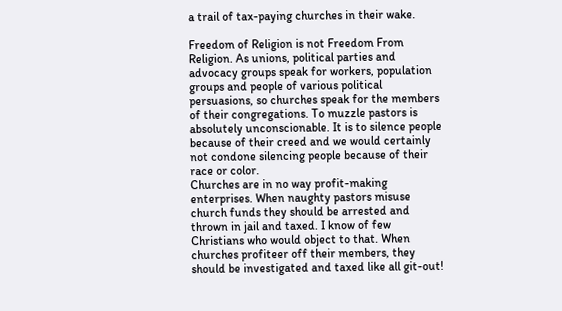a trail of tax-paying churches in their wake.

Freedom of Religion is not Freedom From Religion. As unions, political parties and advocacy groups speak for workers, population groups and people of various political persuasions, so churches speak for the members of their congregations. To muzzle pastors is absolutely unconscionable. It is to silence people because of their creed and we would certainly not condone silencing people because of their race or color.
Churches are in no way profit-making enterprises. When naughty pastors misuse church funds they should be arrested and thrown in jail and taxed. I know of few Christians who would object to that. When churches profiteer off their members, they should be investigated and taxed like all git-out!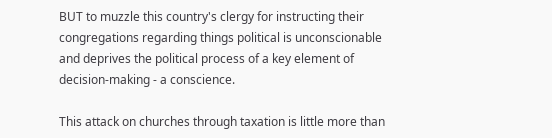BUT to muzzle this country's clergy for instructing their congregations regarding things political is unconscionable and deprives the political process of a key element of decision-making - a conscience.

This attack on churches through taxation is little more than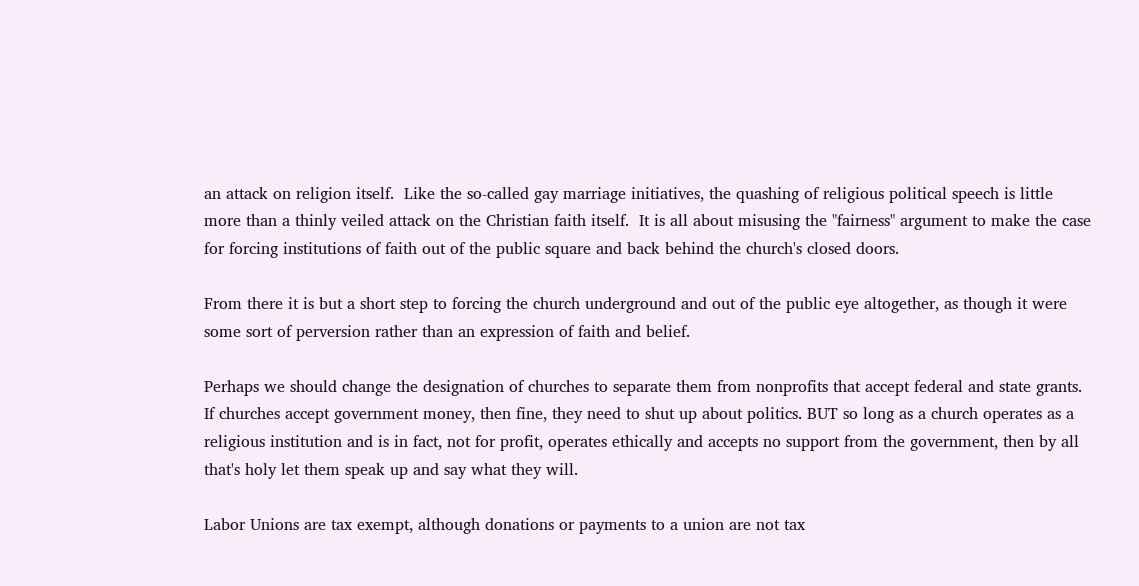an attack on religion itself.  Like the so-called gay marriage initiatives, the quashing of religious political speech is little more than a thinly veiled attack on the Christian faith itself.  It is all about misusing the "fairness" argument to make the case for forcing institutions of faith out of the public square and back behind the church's closed doors.

From there it is but a short step to forcing the church underground and out of the public eye altogether, as though it were some sort of perversion rather than an expression of faith and belief.

Perhaps we should change the designation of churches to separate them from nonprofits that accept federal and state grants. If churches accept government money, then fine, they need to shut up about politics. BUT so long as a church operates as a religious institution and is in fact, not for profit, operates ethically and accepts no support from the government, then by all that's holy let them speak up and say what they will.

Labor Unions are tax exempt, although donations or payments to a union are not tax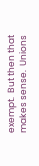exempt.  But then that makes sense.  Unions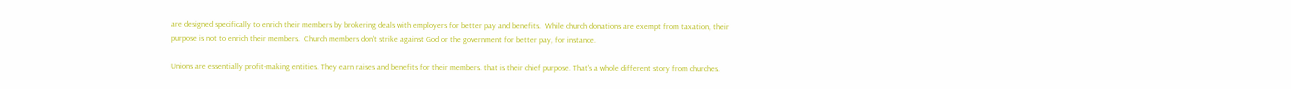are designed specifically to enrich their members by brokering deals with employers for better pay and benefits.  While church donations are exempt from taxation, their purpose is not to enrich their members.  Church members don't strike against God or the government for better pay, for instance.

Unions are essentially profit-making entities. They earn raises and benefits for their members. that is their chief purpose. That's a whole different story from churches.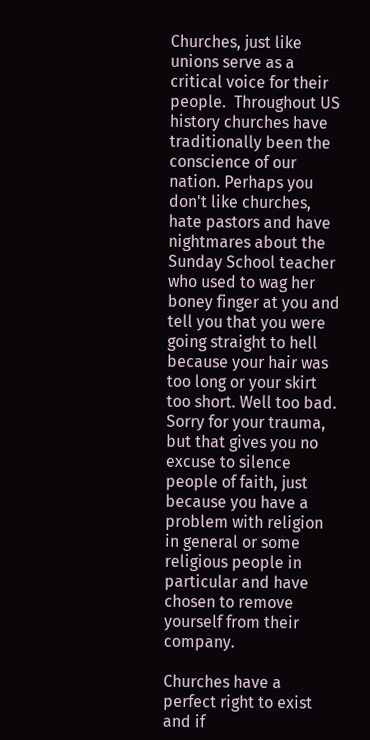Churches, just like unions serve as a critical voice for their people.  Throughout US history churches have traditionally been the conscience of our nation. Perhaps you don't like churches, hate pastors and have nightmares about the Sunday School teacher who used to wag her boney finger at you and tell you that you were going straight to hell because your hair was too long or your skirt too short. Well too bad. Sorry for your trauma, but that gives you no excuse to silence people of faith, just because you have a problem with religion in general or some religious people in particular and have chosen to remove yourself from their company.

Churches have a perfect right to exist and if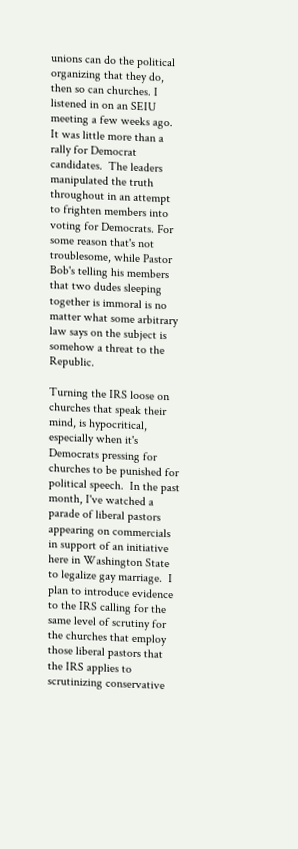unions can do the political organizing that they do, then so can churches. I listened in on an SEIU meeting a few weeks ago. It was little more than a rally for Democrat candidates.  The leaders manipulated the truth throughout in an attempt to frighten members into voting for Democrats. For some reason that's not troublesome, while Pastor Bob's telling his members that two dudes sleeping together is immoral is no matter what some arbitrary law says on the subject is somehow a threat to the Republic.

Turning the IRS loose on churches that speak their mind, is hypocritical, especially when it's Democrats pressing for churches to be punished for political speech.  In the past month, I've watched a parade of liberal pastors appearing on commercials in support of an initiative here in Washington State to legalize gay marriage.  I plan to introduce evidence to the IRS calling for the same level of scrutiny for the churches that employ those liberal pastors that the IRS applies to scrutinizing conservative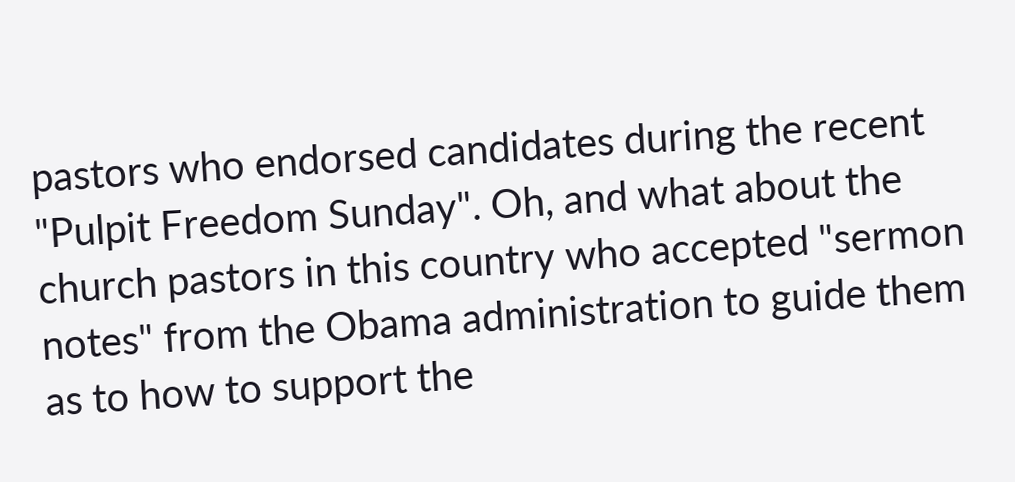pastors who endorsed candidates during the recent "Pulpit Freedom Sunday". Oh, and what about the church pastors in this country who accepted "sermon notes" from the Obama administration to guide them as to how to support the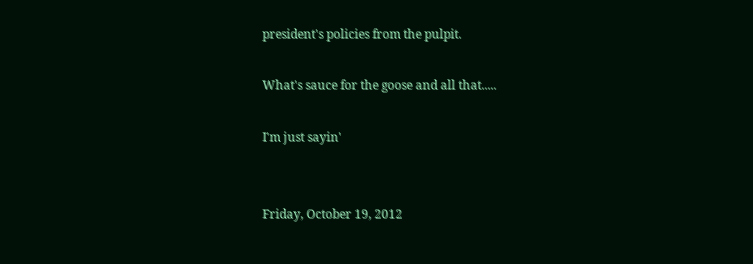president's policies from the pulpit.

What's sauce for the goose and all that.....

I'm just sayin'


Friday, October 19, 2012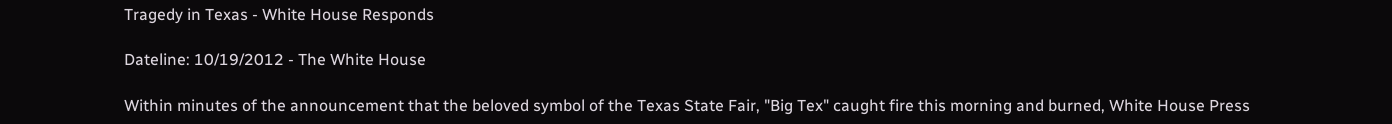Tragedy in Texas - White House Responds

Dateline: 10/19/2012 - The White House

Within minutes of the announcement that the beloved symbol of the Texas State Fair, "Big Tex" caught fire this morning and burned, White House Press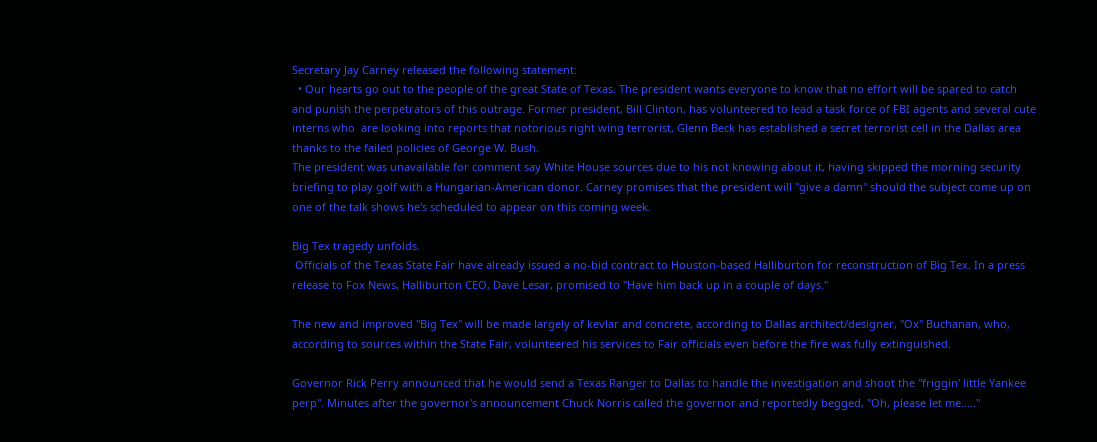Secretary Jay Carney released the following statement:
  • Our hearts go out to the people of the great State of Texas. The president wants everyone to know that no effort will be spared to catch and punish the perpetrators of this outrage. Former president, Bill Clinton, has volunteered to lead a task force of FBI agents and several cute interns who  are looking into reports that notorious right wing terrorist, Glenn Beck has established a secret terrorist cell in the Dallas area thanks to the failed policies of George W. Bush.
The president was unavailable for comment say White House sources due to his not knowing about it, having skipped the morning security briefing to play golf with a Hungarian-American donor. Carney promises that the president will "give a damn" should the subject come up on one of the talk shows he's scheduled to appear on this coming week.

Big Tex tragedy unfolds.
 Officials of the Texas State Fair have already issued a no-bid contract to Houston-based Halliburton for reconstruction of Big Tex. In a press release to Fox News, Halliburton CEO, Dave Lesar, promised to "Have him back up in a couple of days."

The new and improved "Big Tex" will be made largely of kevlar and concrete, according to Dallas architect/designer, "Ox" Buchanan, who, according to sources within the State Fair, volunteered his services to Fair officials even before the fire was fully extinguished.

Governor Rick Perry announced that he would send a Texas Ranger to Dallas to handle the investigation and shoot the "friggin' little Yankee perp". Minutes after the governor's announcement Chuck Norris called the governor and reportedly begged, "Oh, please let me....."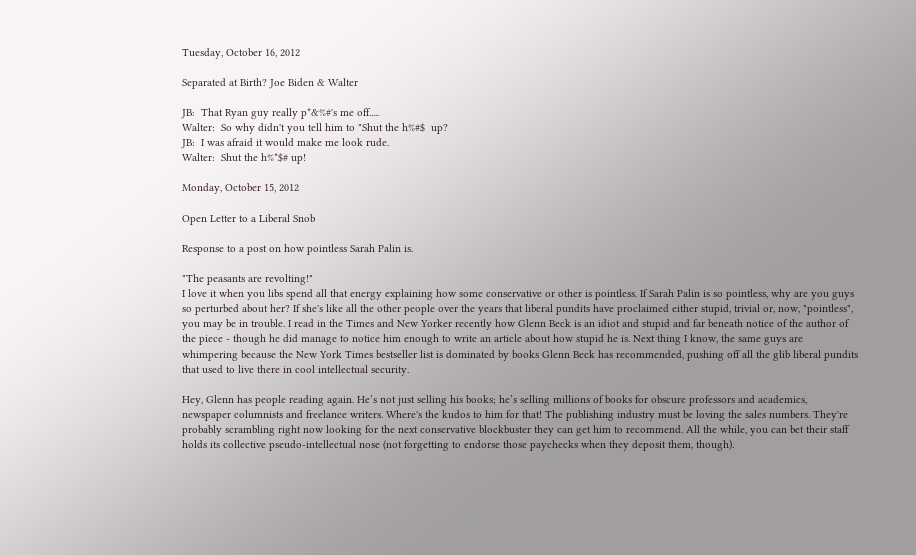Tuesday, October 16, 2012

Separated at Birth? Joe Biden & Walter

JB:  That Ryan guy really p*&%#'s me off.....
Walter:  So why didn't you tell him to "Shut the h%#$  up?
JB:  I was afraid it would make me look rude.
Walter:  Shut the h%*$# up!

Monday, October 15, 2012

Open Letter to a Liberal Snob

Response to a post on how pointless Sarah Palin is.

"The peasants are revolting!"
I love it when you libs spend all that energy explaining how some conservative or other is pointless. If Sarah Palin is so pointless, why are you guys so perturbed about her? If she's like all the other people over the years that liberal pundits have proclaimed either stupid, trivial or, now, "pointless", you may be in trouble. I read in the Times and New Yorker recently how Glenn Beck is an idiot and stupid and far beneath notice of the author of the piece - though he did manage to notice him enough to write an article about how stupid he is. Next thing I know, the same guys are whimpering because the New York Times bestseller list is dominated by books Glenn Beck has recommended, pushing off all the glib liberal pundits that used to live there in cool intellectual security.

Hey, Glenn has people reading again. He’s not just selling his books; he’s selling millions of books for obscure professors and academics, newspaper columnists and freelance writers. Where's the kudos to him for that! The publishing industry must be loving the sales numbers. They're probably scrambling right now looking for the next conservative blockbuster they can get him to recommend. All the while, you can bet their staff holds its collective pseudo-intellectual nose (not forgetting to endorse those paychecks when they deposit them, though).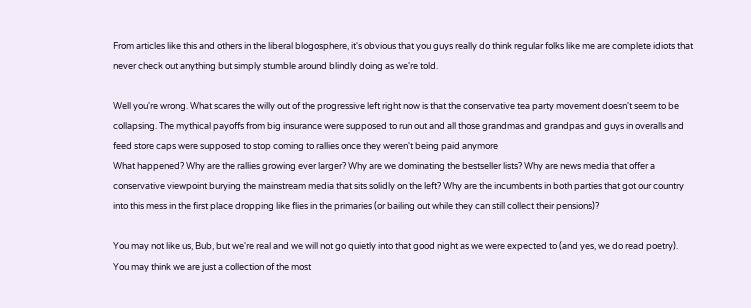From articles like this and others in the liberal blogosphere, it's obvious that you guys really do think regular folks like me are complete idiots that never check out anything but simply stumble around blindly doing as we're told.

Well you're wrong. What scares the willy out of the progressive left right now is that the conservative tea party movement doesn't seem to be collapsing. The mythical payoffs from big insurance were supposed to run out and all those grandmas and grandpas and guys in overalls and feed store caps were supposed to stop coming to rallies once they weren't being paid anymore
What happened? Why are the rallies growing ever larger? Why are we dominating the bestseller lists? Why are news media that offer a conservative viewpoint burying the mainstream media that sits solidly on the left? Why are the incumbents in both parties that got our country into this mess in the first place dropping like flies in the primaries (or bailing out while they can still collect their pensions)?

You may not like us, Bub, but we're real and we will not go quietly into that good night as we were expected to (and yes, we do read poetry). You may think we are just a collection of the most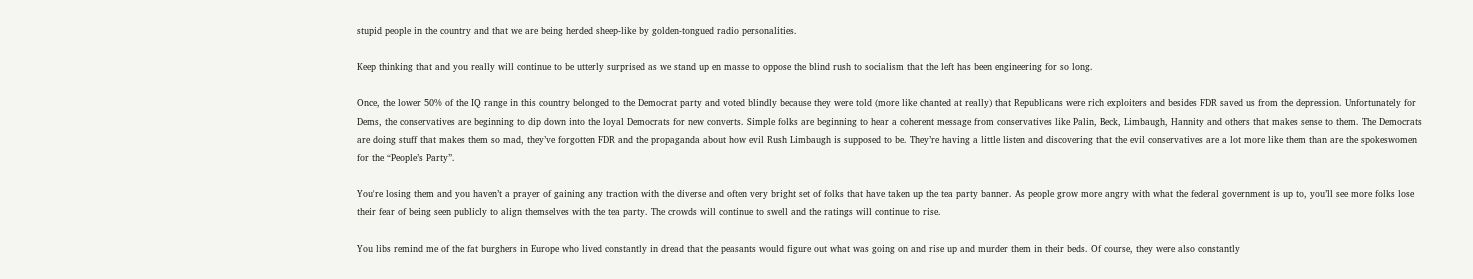stupid people in the country and that we are being herded sheep-like by golden-tongued radio personalities.

Keep thinking that and you really will continue to be utterly surprised as we stand up en masse to oppose the blind rush to socialism that the left has been engineering for so long.

Once, the lower 50% of the IQ range in this country belonged to the Democrat party and voted blindly because they were told (more like chanted at really) that Republicans were rich exploiters and besides FDR saved us from the depression. Unfortunately for Dems, the conservatives are beginning to dip down into the loyal Democrats for new converts. Simple folks are beginning to hear a coherent message from conservatives like Palin, Beck, Limbaugh, Hannity and others that makes sense to them. The Democrats are doing stuff that makes them so mad, they’ve forgotten FDR and the propaganda about how evil Rush Limbaugh is supposed to be. They’re having a little listen and discovering that the evil conservatives are a lot more like them than are the spokeswomen for the “People’s Party”.

You're losing them and you haven’t a prayer of gaining any traction with the diverse and often very bright set of folks that have taken up the tea party banner. As people grow more angry with what the federal government is up to, you’ll see more folks lose their fear of being seen publicly to align themselves with the tea party. The crowds will continue to swell and the ratings will continue to rise.

You libs remind me of the fat burghers in Europe who lived constantly in dread that the peasants would figure out what was going on and rise up and murder them in their beds. Of course, they were also constantly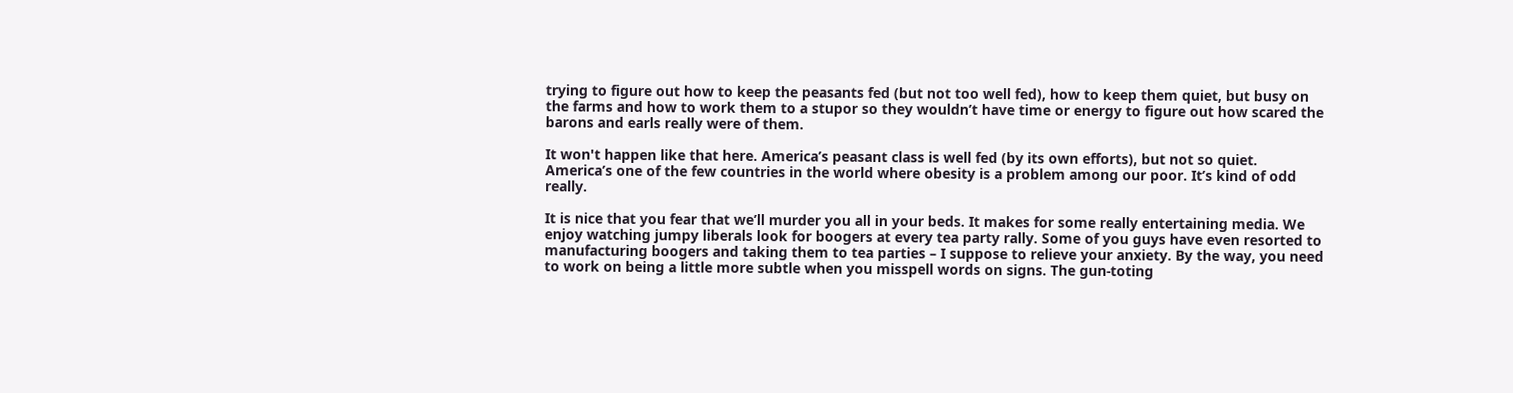trying to figure out how to keep the peasants fed (but not too well fed), how to keep them quiet, but busy on the farms and how to work them to a stupor so they wouldn’t have time or energy to figure out how scared the barons and earls really were of them.

It won't happen like that here. America’s peasant class is well fed (by its own efforts), but not so quiet. America’s one of the few countries in the world where obesity is a problem among our poor. It’s kind of odd really.

It is nice that you fear that we’ll murder you all in your beds. It makes for some really entertaining media. We enjoy watching jumpy liberals look for boogers at every tea party rally. Some of you guys have even resorted to manufacturing boogers and taking them to tea parties – I suppose to relieve your anxiety. By the way, you need to work on being a little more subtle when you misspell words on signs. The gun-toting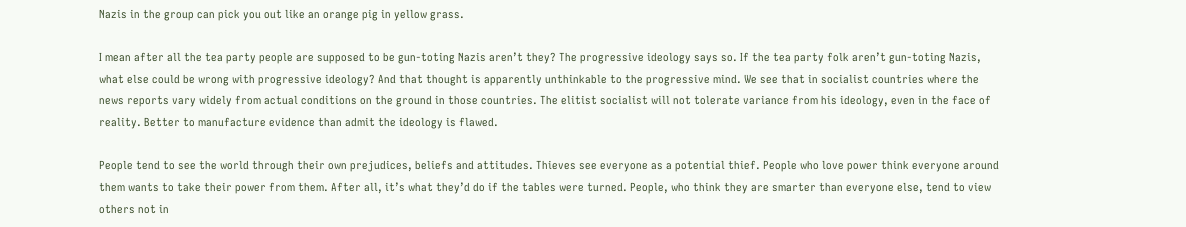Nazis in the group can pick you out like an orange pig in yellow grass.

I mean after all the tea party people are supposed to be gun-toting Nazis aren’t they? The progressive ideology says so. If the tea party folk aren’t gun-toting Nazis, what else could be wrong with progressive ideology? And that thought is apparently unthinkable to the progressive mind. We see that in socialist countries where the news reports vary widely from actual conditions on the ground in those countries. The elitist socialist will not tolerate variance from his ideology, even in the face of reality. Better to manufacture evidence than admit the ideology is flawed.

People tend to see the world through their own prejudices, beliefs and attitudes. Thieves see everyone as a potential thief. People who love power think everyone around them wants to take their power from them. After all, it’s what they’d do if the tables were turned. People, who think they are smarter than everyone else, tend to view others not in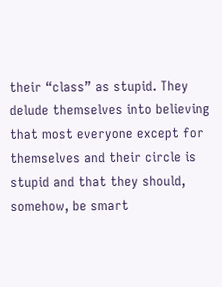their “class” as stupid. They delude themselves into believing that most everyone except for themselves and their circle is stupid and that they should, somehow, be smart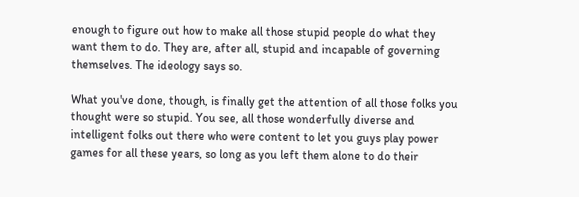enough to figure out how to make all those stupid people do what they want them to do. They are, after all, stupid and incapable of governing themselves. The ideology says so.

What you've done, though, is finally get the attention of all those folks you thought were so stupid. You see, all those wonderfully diverse and intelligent folks out there who were content to let you guys play power games for all these years, so long as you left them alone to do their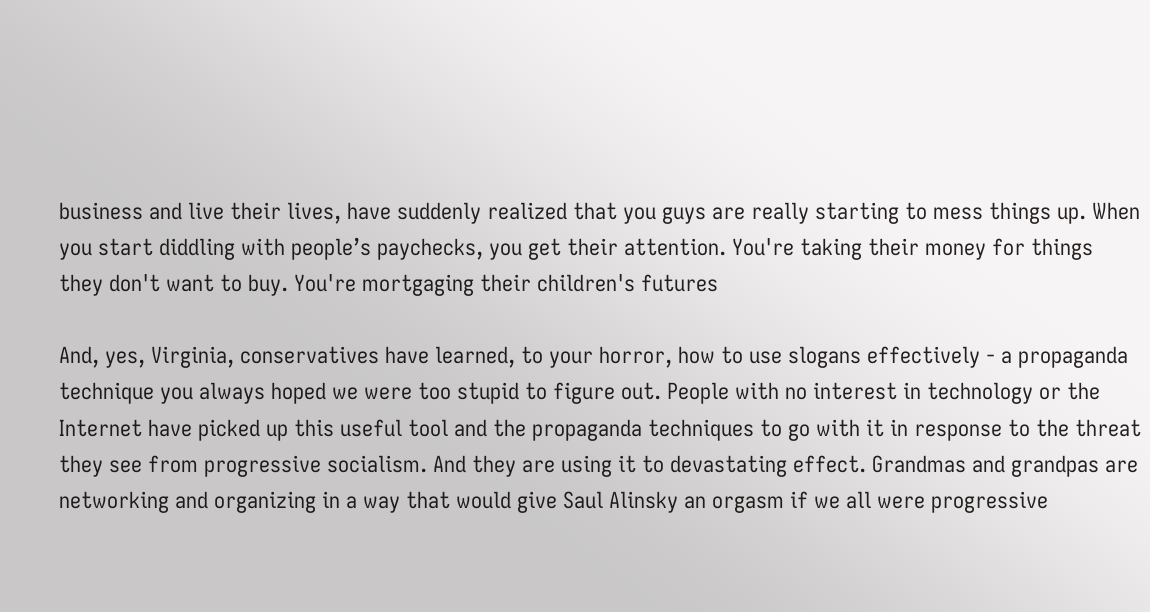business and live their lives, have suddenly realized that you guys are really starting to mess things up. When you start diddling with people’s paychecks, you get their attention. You're taking their money for things they don't want to buy. You're mortgaging their children's futures

And, yes, Virginia, conservatives have learned, to your horror, how to use slogans effectively - a propaganda technique you always hoped we were too stupid to figure out. People with no interest in technology or the Internet have picked up this useful tool and the propaganda techniques to go with it in response to the threat they see from progressive socialism. And they are using it to devastating effect. Grandmas and grandpas are networking and organizing in a way that would give Saul Alinsky an orgasm if we all were progressive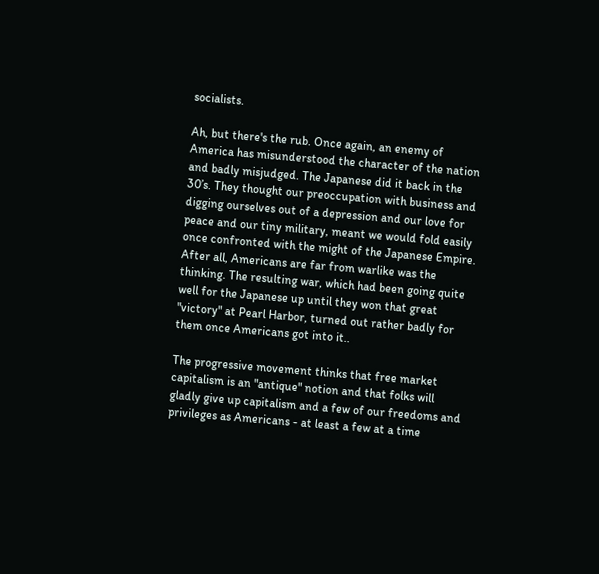socialists.

Ah, but there's the rub. Once again, an enemy of America has misunderstood the character of the nation and badly misjudged. The Japanese did it back in the 30’s. They thought our preoccupation with business and digging ourselves out of a depression and our love for peace and our tiny military, meant we would fold easily once confronted with the might of the Japanese Empire. After all, Americans are far from warlike was the thinking. The resulting war, which had been going quite well for the Japanese up until they won that great "victory" at Pearl Harbor, turned out rather badly for them once Americans got into it..

The progressive movement thinks that free market capitalism is an "antique" notion and that folks will gladly give up capitalism and a few of our freedoms and privileges as Americans - at least a few at a time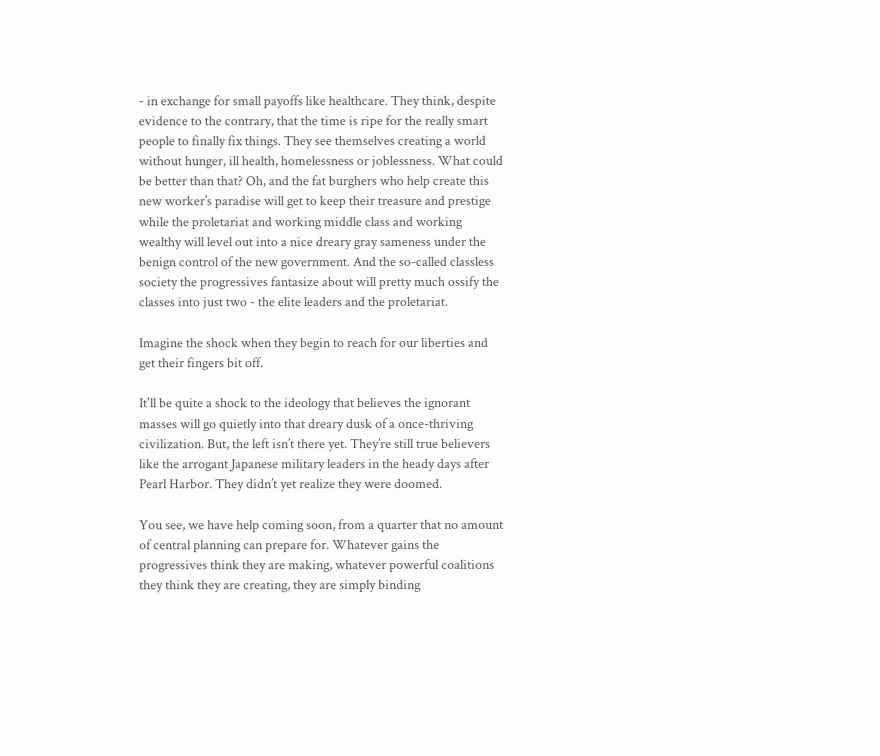- in exchange for small payoffs like healthcare. They think, despite evidence to the contrary, that the time is ripe for the really smart people to finally fix things. They see themselves creating a world without hunger, ill health, homelessness or joblessness. What could be better than that? Oh, and the fat burghers who help create this new worker’s paradise will get to keep their treasure and prestige while the proletariat and working middle class and working wealthy will level out into a nice dreary gray sameness under the benign control of the new government. And the so-called classless society the progressives fantasize about will pretty much ossify the classes into just two - the elite leaders and the proletariat.

Imagine the shock when they begin to reach for our liberties and get their fingers bit off.

It'll be quite a shock to the ideology that believes the ignorant masses will go quietly into that dreary dusk of a once-thriving civilization. But, the left isn’t there yet. They’re still true believers like the arrogant Japanese military leaders in the heady days after Pearl Harbor. They didn’t yet realize they were doomed.

You see, we have help coming soon, from a quarter that no amount of central planning can prepare for. Whatever gains the progressives think they are making, whatever powerful coalitions they think they are creating, they are simply binding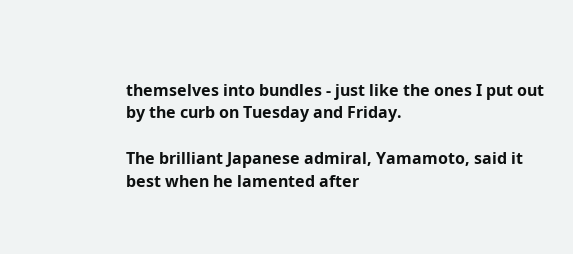themselves into bundles - just like the ones I put out by the curb on Tuesday and Friday.

The brilliant Japanese admiral, Yamamoto, said it best when he lamented after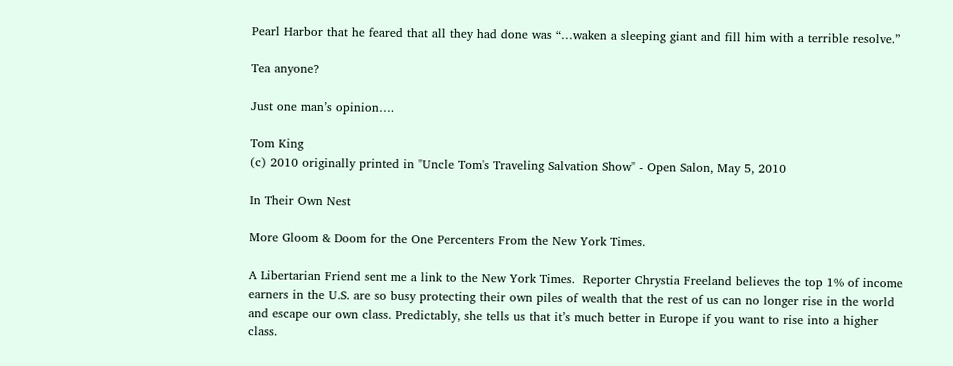Pearl Harbor that he feared that all they had done was “…waken a sleeping giant and fill him with a terrible resolve.”

Tea anyone?

Just one man’s opinion….

Tom King
(c) 2010 originally printed in "Uncle Tom's Traveling Salvation Show" - Open Salon, May 5, 2010

In Their Own Nest

More Gloom & Doom for the One Percenters From the New York Times.

A Libertarian Friend sent me a link to the New York Times.  Reporter Chrystia Freeland believes the top 1% of income earners in the U.S. are so busy protecting their own piles of wealth that the rest of us can no longer rise in the world and escape our own class. Predictably, she tells us that it’s much better in Europe if you want to rise into a higher class.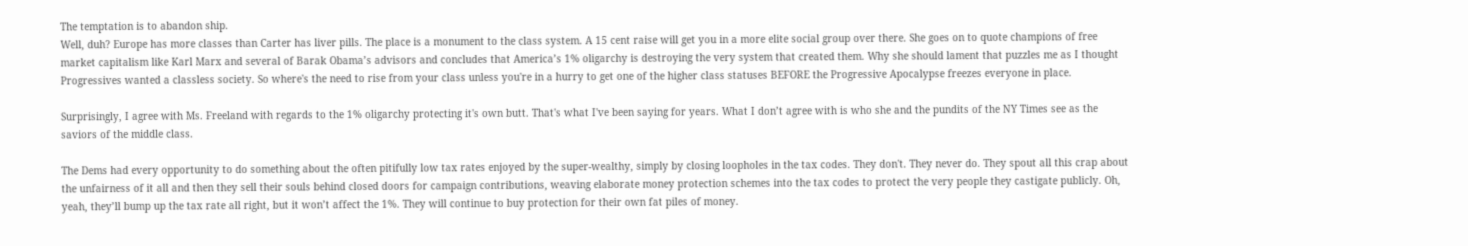The temptation is to abandon ship.
Well, duh? Europe has more classes than Carter has liver pills. The place is a monument to the class system. A 15 cent raise will get you in a more elite social group over there. She goes on to quote champions of free market capitalism like Karl Marx and several of Barak Obama’s advisors and concludes that America’s 1% oligarchy is destroying the very system that created them. Why she should lament that puzzles me as I thought Progressives wanted a classless society. So where's the need to rise from your class unless you're in a hurry to get one of the higher class statuses BEFORE the Progressive Apocalypse freezes everyone in place.

Surprisingly, I agree with Ms. Freeland with regards to the 1% oligarchy protecting it's own butt. That's what I've been saying for years. What I don’t agree with is who she and the pundits of the NY Times see as the saviors of the middle class.

The Dems had every opportunity to do something about the often pitifully low tax rates enjoyed by the super-wealthy, simply by closing loopholes in the tax codes. They don't. They never do. They spout all this crap about the unfairness of it all and then they sell their souls behind closed doors for campaign contributions, weaving elaborate money protection schemes into the tax codes to protect the very people they castigate publicly. Oh, yeah, they’ll bump up the tax rate all right, but it won’t affect the 1%. They will continue to buy protection for their own fat piles of money.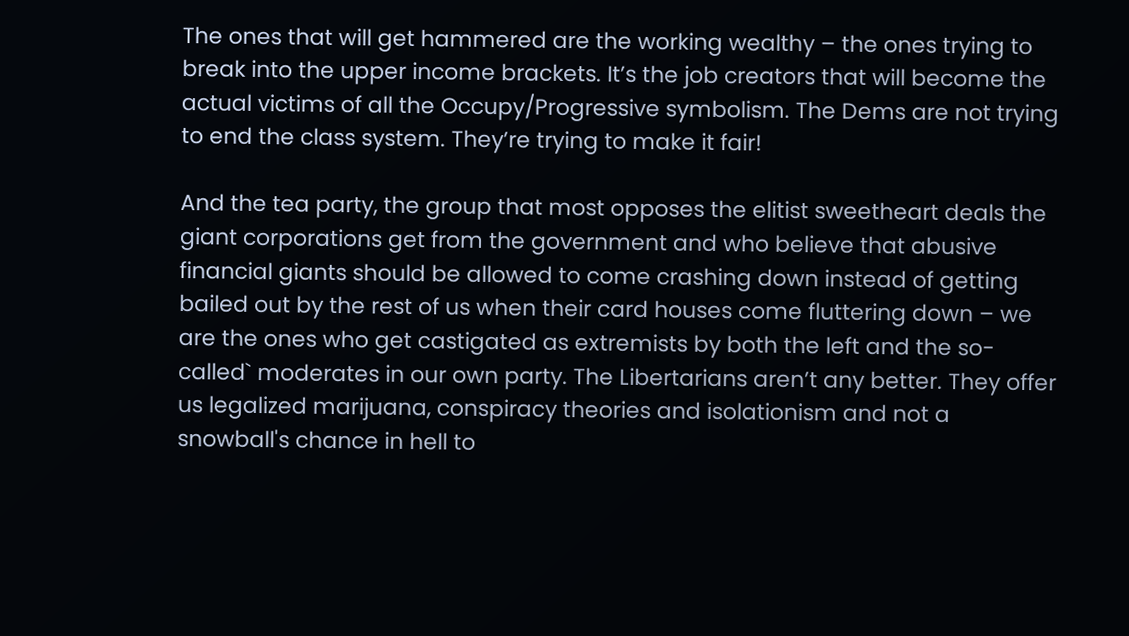The ones that will get hammered are the working wealthy – the ones trying to break into the upper income brackets. It’s the job creators that will become the actual victims of all the Occupy/Progressive symbolism. The Dems are not trying to end the class system. They’re trying to make it fair!

And the tea party, the group that most opposes the elitist sweetheart deals the giant corporations get from the government and who believe that abusive financial giants should be allowed to come crashing down instead of getting bailed out by the rest of us when their card houses come fluttering down – we are the ones who get castigated as extremists by both the left and the so-called` moderates in our own party. The Libertarians aren’t any better. They offer us legalized marijuana, conspiracy theories and isolationism and not a snowball's chance in hell to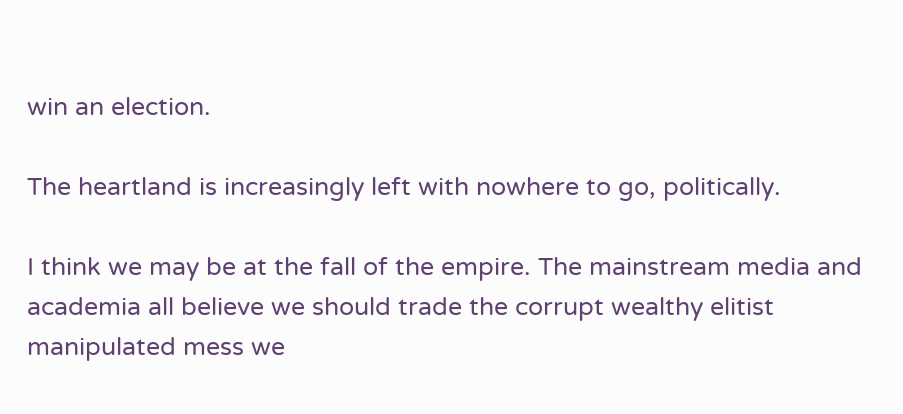win an election.

The heartland is increasingly left with nowhere to go, politically.

I think we may be at the fall of the empire. The mainstream media and academia all believe we should trade the corrupt wealthy elitist manipulated mess we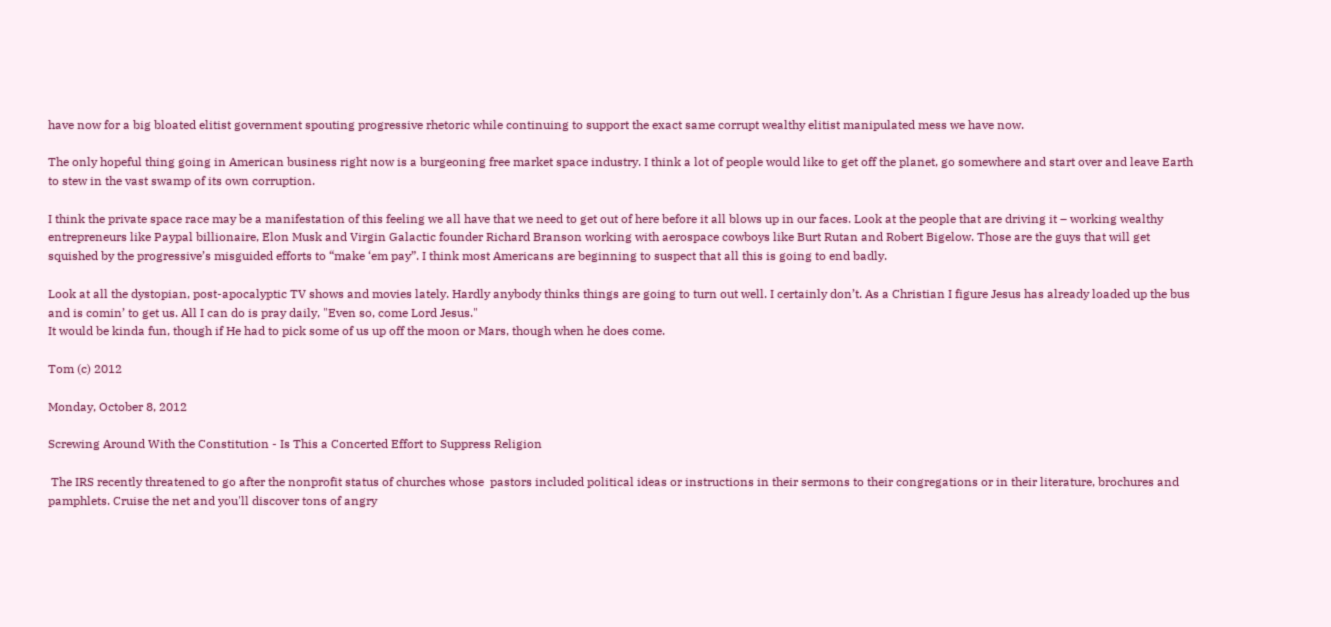have now for a big bloated elitist government spouting progressive rhetoric while continuing to support the exact same corrupt wealthy elitist manipulated mess we have now.

The only hopeful thing going in American business right now is a burgeoning free market space industry. I think a lot of people would like to get off the planet, go somewhere and start over and leave Earth to stew in the vast swamp of its own corruption.

I think the private space race may be a manifestation of this feeling we all have that we need to get out of here before it all blows up in our faces. Look at the people that are driving it – working wealthy entrepreneurs like Paypal billionaire, Elon Musk and Virgin Galactic founder Richard Branson working with aerospace cowboys like Burt Rutan and Robert Bigelow. Those are the guys that will get squished by the progressive’s misguided efforts to “make ‘em pay”. I think most Americans are beginning to suspect that all this is going to end badly.

Look at all the dystopian, post-apocalyptic TV shows and movies lately. Hardly anybody thinks things are going to turn out well. I certainly don’t. As a Christian I figure Jesus has already loaded up the bus and is comin’ to get us. All I can do is pray daily, "Even so, come Lord Jesus."
It would be kinda fun, though if He had to pick some of us up off the moon or Mars, though when he does come.

Tom (c) 2012

Monday, October 8, 2012

Screwing Around With the Constitution - Is This a Concerted Effort to Suppress Religion

 The IRS recently threatened to go after the nonprofit status of churches whose  pastors included political ideas or instructions in their sermons to their congregations or in their literature, brochures and pamphlets. Cruise the net and you'll discover tons of angry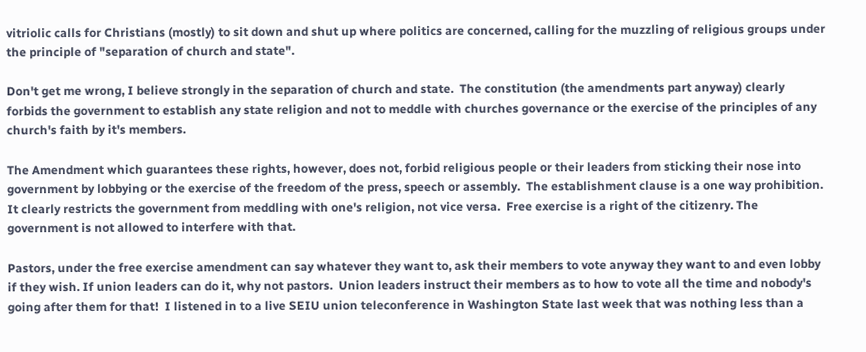vitriolic calls for Christians (mostly) to sit down and shut up where politics are concerned, calling for the muzzling of religious groups under the principle of "separation of church and state".

Don't get me wrong, I believe strongly in the separation of church and state.  The constitution (the amendments part anyway) clearly forbids the government to establish any state religion and not to meddle with churches governance or the exercise of the principles of any church's faith by it's members.

The Amendment which guarantees these rights, however, does not, forbid religious people or their leaders from sticking their nose into government by lobbying or the exercise of the freedom of the press, speech or assembly.  The establishment clause is a one way prohibition.  It clearly restricts the government from meddling with one's religion, not vice versa.  Free exercise is a right of the citizenry. The government is not allowed to interfere with that.

Pastors, under the free exercise amendment can say whatever they want to, ask their members to vote anyway they want to and even lobby if they wish. If union leaders can do it, why not pastors.  Union leaders instruct their members as to how to vote all the time and nobody's going after them for that!  I listened in to a live SEIU union teleconference in Washington State last week that was nothing less than a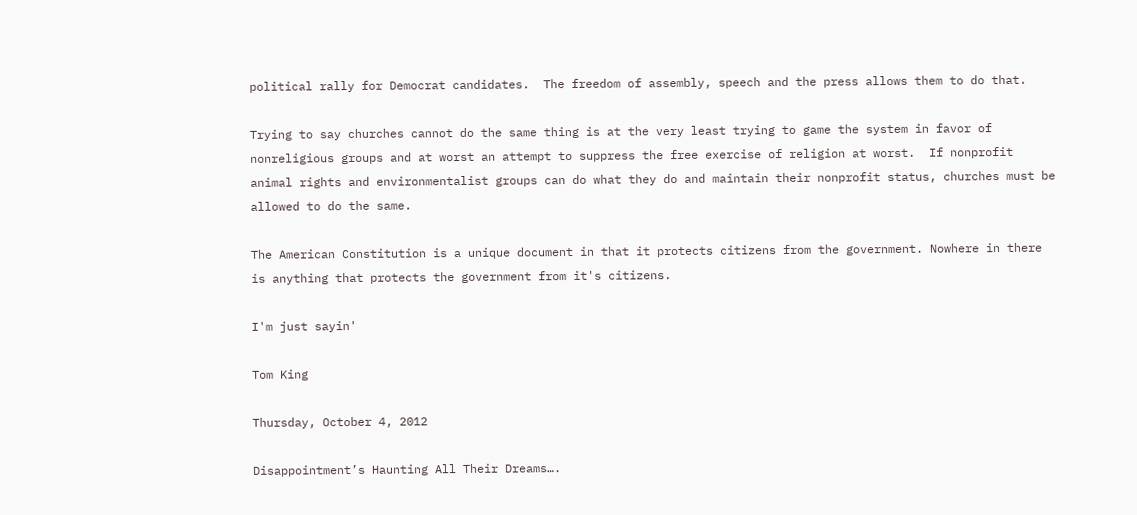political rally for Democrat candidates.  The freedom of assembly, speech and the press allows them to do that.

Trying to say churches cannot do the same thing is at the very least trying to game the system in favor of nonreligious groups and at worst an attempt to suppress the free exercise of religion at worst.  If nonprofit animal rights and environmentalist groups can do what they do and maintain their nonprofit status, churches must be allowed to do the same.

The American Constitution is a unique document in that it protects citizens from the government. Nowhere in there is anything that protects the government from it's citizens.

I'm just sayin'

Tom King

Thursday, October 4, 2012

Disappointment’s Haunting All Their Dreams….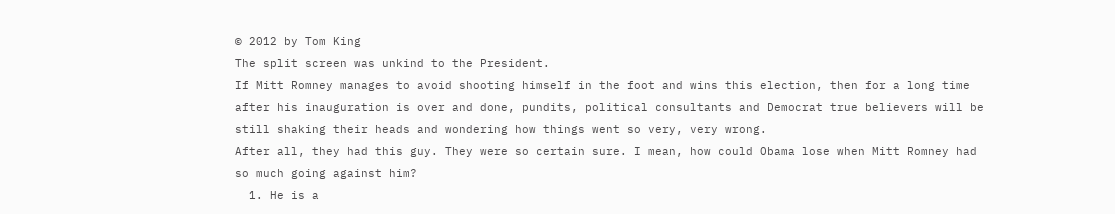© 2012 by Tom King
The split screen was unkind to the President.
If Mitt Romney manages to avoid shooting himself in the foot and wins this election, then for a long time after his inauguration is over and done, pundits, political consultants and Democrat true believers will be still shaking their heads and wondering how things went so very, very wrong.
After all, they had this guy. They were so certain sure. I mean, how could Obama lose when Mitt Romney had so much going against him?
  1. He is a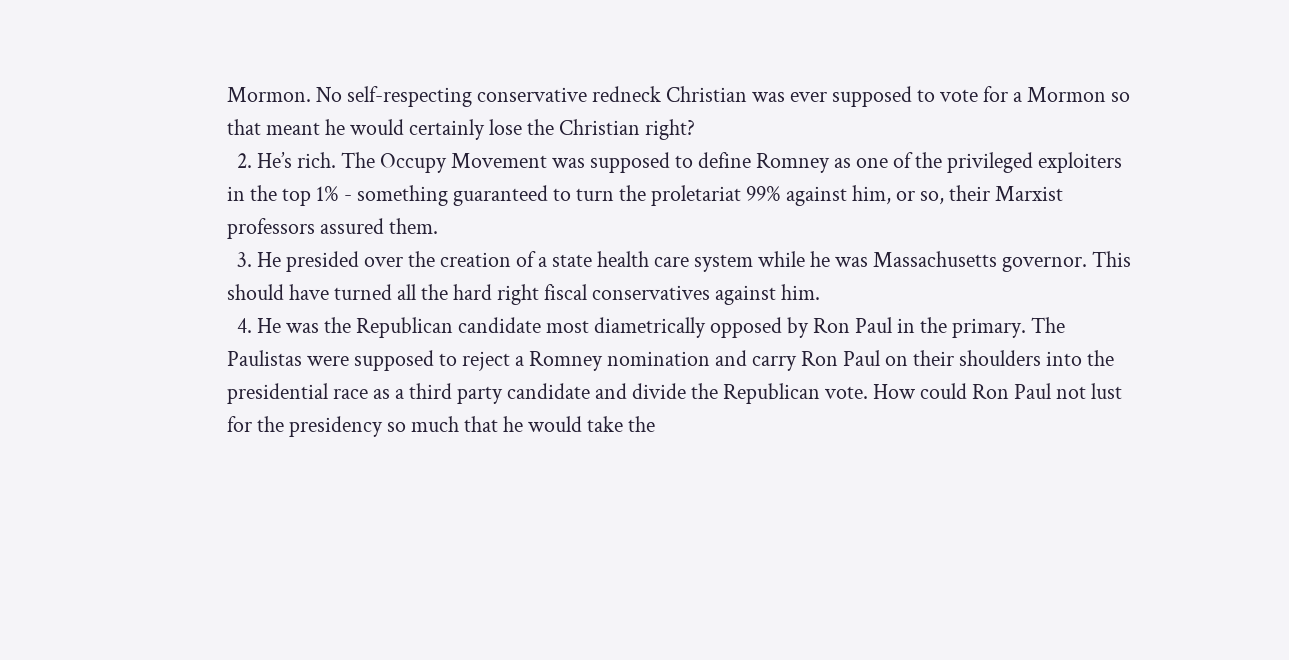Mormon. No self-respecting conservative redneck Christian was ever supposed to vote for a Mormon so that meant he would certainly lose the Christian right?
  2. He’s rich. The Occupy Movement was supposed to define Romney as one of the privileged exploiters in the top 1% - something guaranteed to turn the proletariat 99% against him, or so, their Marxist professors assured them.
  3. He presided over the creation of a state health care system while he was Massachusetts governor. This should have turned all the hard right fiscal conservatives against him.
  4. He was the Republican candidate most diametrically opposed by Ron Paul in the primary. The Paulistas were supposed to reject a Romney nomination and carry Ron Paul on their shoulders into the presidential race as a third party candidate and divide the Republican vote. How could Ron Paul not lust for the presidency so much that he would take the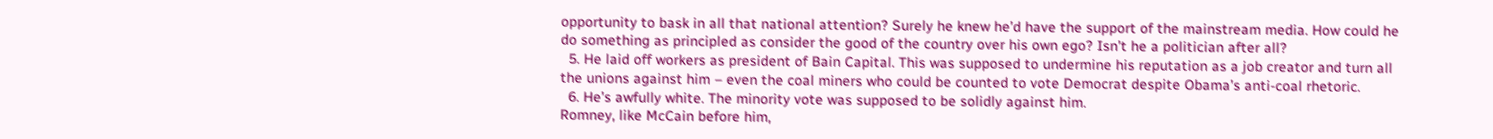opportunity to bask in all that national attention? Surely he knew he’d have the support of the mainstream media. How could he do something as principled as consider the good of the country over his own ego? Isn’t he a politician after all?
  5. He laid off workers as president of Bain Capital. This was supposed to undermine his reputation as a job creator and turn all the unions against him – even the coal miners who could be counted to vote Democrat despite Obama’s anti-coal rhetoric.
  6. He’s awfully white. The minority vote was supposed to be solidly against him.
Romney, like McCain before him,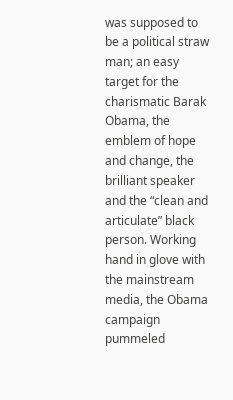was supposed to be a political straw man; an easy target for the charismatic Barak Obama, the emblem of hope and change, the brilliant speaker and the “clean and articulate” black person. Working hand in glove with the mainstream media, the Obama campaign pummeled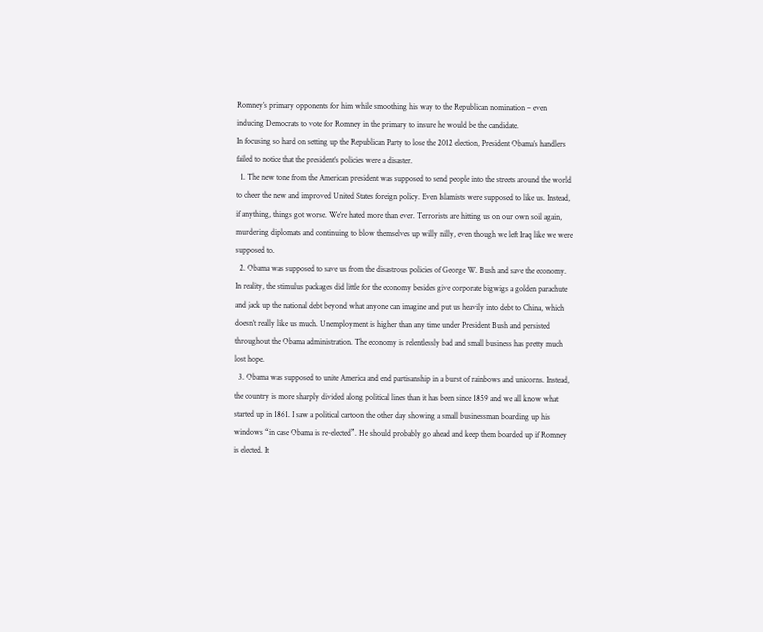Romney’s primary opponents for him while smoothing his way to the Republican nomination – even inducing Democrats to vote for Romney in the primary to insure he would be the candidate.
In focusing so hard on setting up the Republican Party to lose the 2012 election, President Obama’s handlers failed to notice that the president’s policies were a disaster.
  1. The new tone from the American president was supposed to send people into the streets around the world to cheer the new and improved United States foreign policy. Even Islamists were supposed to like us. Instead, if anything, things got worse. We’re hated more than ever. Terrorists are hitting us on our own soil again, murdering diplomats and continuing to blow themselves up willy nilly, even though we left Iraq like we were supposed to.
  2. Obama was supposed to save us from the disastrous policies of George W. Bush and save the economy. In reality, the stimulus packages did little for the economy besides give corporate bigwigs a golden parachute and jack up the national debt beyond what anyone can imagine and put us heavily into debt to China, which doesn’t really like us much. Unemployment is higher than any time under President Bush and persisted throughout the Obama administration. The economy is relentlessly bad and small business has pretty much lost hope.
  3. Obama was supposed to unite America and end partisanship in a burst of rainbows and unicorns. Instead, the country is more sharply divided along political lines than it has been since 1859 and we all know what started up in 1861. I saw a political cartoon the other day showing a small businessman boarding up his windows “in case Obama is re-elected”. He should probably go ahead and keep them boarded up if Romney is elected. It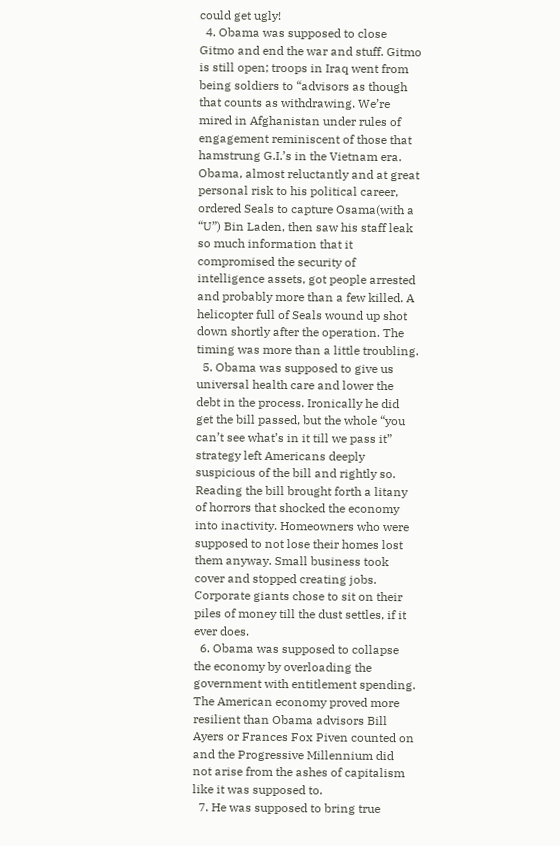could get ugly!
  4. Obama was supposed to close Gitmo and end the war and stuff. Gitmo is still open; troops in Iraq went from being soldiers to “advisors as though that counts as withdrawing. We’re mired in Afghanistan under rules of engagement reminiscent of those that hamstrung G.I.’s in the Vietnam era. Obama, almost reluctantly and at great personal risk to his political career, ordered Seals to capture Osama(with a “U”) Bin Laden, then saw his staff leak so much information that it compromised the security of intelligence assets, got people arrested and probably more than a few killed. A helicopter full of Seals wound up shot down shortly after the operation. The timing was more than a little troubling.
  5. Obama was supposed to give us universal health care and lower the debt in the process. Ironically he did get the bill passed, but the whole “you can’t see what’s in it till we pass it” strategy left Americans deeply suspicious of the bill and rightly so. Reading the bill brought forth a litany of horrors that shocked the economy into inactivity. Homeowners who were supposed to not lose their homes lost them anyway. Small business took cover and stopped creating jobs. Corporate giants chose to sit on their piles of money till the dust settles, if it ever does.
  6. Obama was supposed to collapse the economy by overloading the government with entitlement spending. The American economy proved more resilient than Obama advisors Bill Ayers or Frances Fox Piven counted on and the Progressive Millennium did not arise from the ashes of capitalism like it was supposed to.
  7. He was supposed to bring true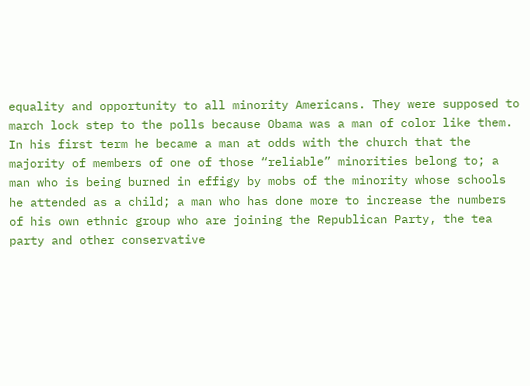equality and opportunity to all minority Americans. They were supposed to march lock step to the polls because Obama was a man of color like them. In his first term he became a man at odds with the church that the majority of members of one of those “reliable” minorities belong to; a man who is being burned in effigy by mobs of the minority whose schools he attended as a child; a man who has done more to increase the numbers of his own ethnic group who are joining the Republican Party, the tea party and other conservative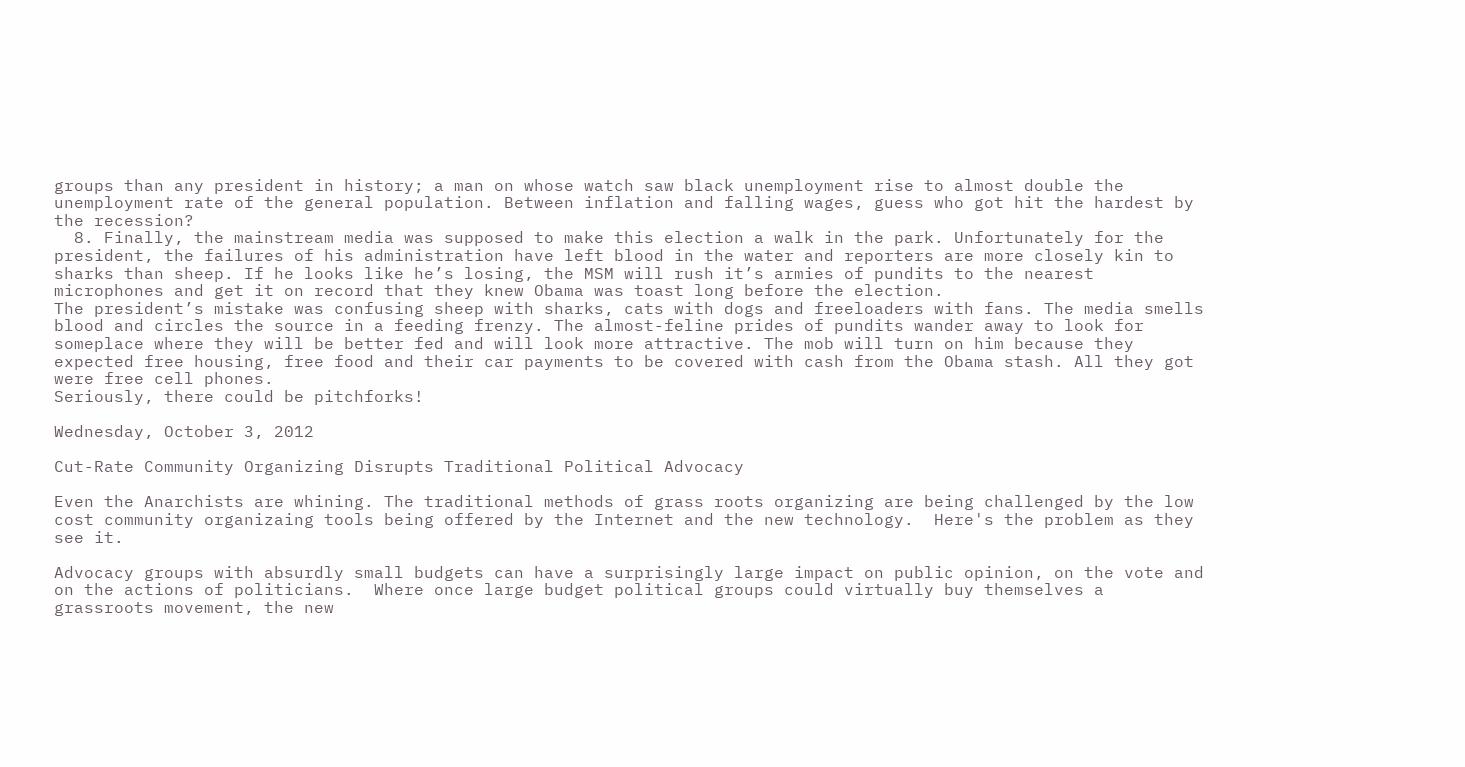groups than any president in history; a man on whose watch saw black unemployment rise to almost double the unemployment rate of the general population. Between inflation and falling wages, guess who got hit the hardest by the recession?
  8. Finally, the mainstream media was supposed to make this election a walk in the park. Unfortunately for the president, the failures of his administration have left blood in the water and reporters are more closely kin to sharks than sheep. If he looks like he’s losing, the MSM will rush it’s armies of pundits to the nearest microphones and get it on record that they knew Obama was toast long before the election.
The president’s mistake was confusing sheep with sharks, cats with dogs and freeloaders with fans. The media smells blood and circles the source in a feeding frenzy. The almost-feline prides of pundits wander away to look for someplace where they will be better fed and will look more attractive. The mob will turn on him because they expected free housing, free food and their car payments to be covered with cash from the Obama stash. All they got were free cell phones.
Seriously, there could be pitchforks!

Wednesday, October 3, 2012

Cut-Rate Community Organizing Disrupts Traditional Political Advocacy

Even the Anarchists are whining. The traditional methods of grass roots organizing are being challenged by the low cost community organizaing tools being offered by the Internet and the new technology.  Here's the problem as they see it.

Advocacy groups with absurdly small budgets can have a surprisingly large impact on public opinion, on the vote and on the actions of politicians.  Where once large budget political groups could virtually buy themselves a grassroots movement, the new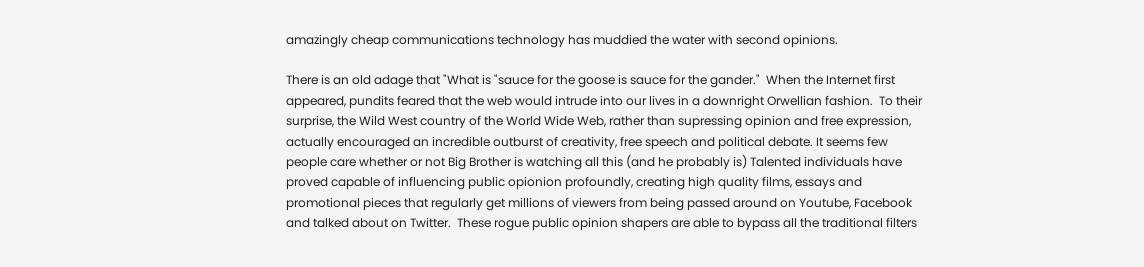amazingly cheap communications technology has muddied the water with second opinions.

There is an old adage that "What is "sauce for the goose is sauce for the gander."  When the Internet first appeared, pundits feared that the web would intrude into our lives in a downright Orwellian fashion.  To their surprise, the Wild West country of the World Wide Web, rather than supressing opinion and free expression, actually encouraged an incredible outburst of creativity, free speech and political debate. It seems few people care whether or not Big Brother is watching all this (and he probably is) Talented individuals have proved capable of influencing public opionion profoundly, creating high quality films, essays and promotional pieces that regularly get millions of viewers from being passed around on Youtube, Facebook and talked about on Twitter.  These rogue public opinion shapers are able to bypass all the traditional filters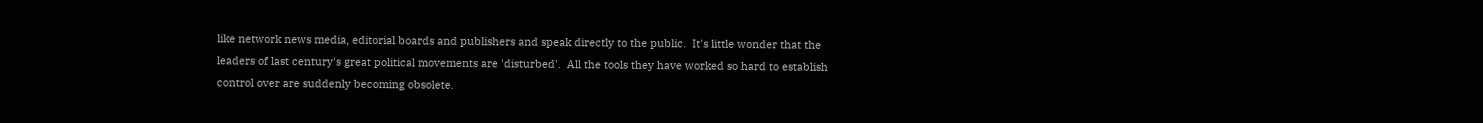like network news media, editorial boards and publishers and speak directly to the public.  It's little wonder that the leaders of last century's great political movements are 'disturbed'.  All the tools they have worked so hard to establish control over are suddenly becoming obsolete.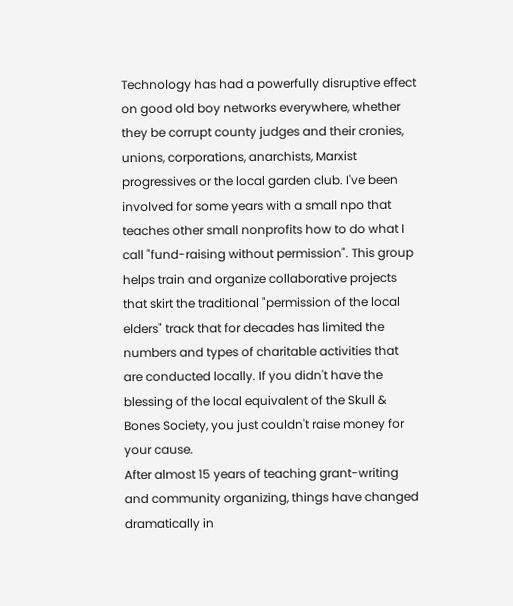Technology has had a powerfully disruptive effect on good old boy networks everywhere, whether they be corrupt county judges and their cronies, unions, corporations, anarchists, Marxist progressives or the local garden club. I've been involved for some years with a small npo that teaches other small nonprofits how to do what I call "fund-raising without permission". This group helps train and organize collaborative projects that skirt the traditional "permission of the local elders" track that for decades has limited the numbers and types of charitable activities that are conducted locally. If you didn't have the blessing of the local equivalent of the Skull & Bones Society, you just couldn't raise money for your cause.
After almost 15 years of teaching grant-writing and community organizing, things have changed dramatically in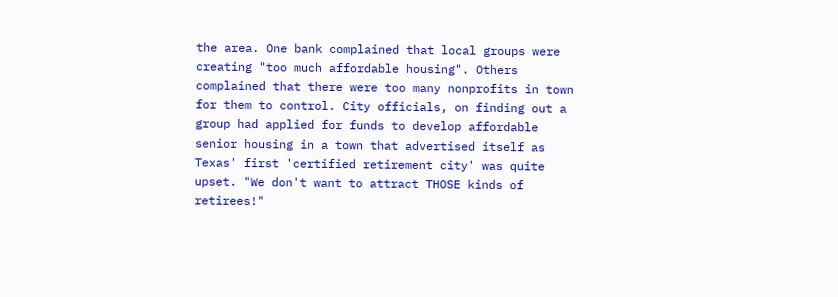the area. One bank complained that local groups were creating "too much affordable housing". Others complained that there were too many nonprofits in town for them to control. City officials, on finding out a group had applied for funds to develop affordable senior housing in a town that advertised itself as Texas' first 'certified retirement city' was quite upset. "We don't want to attract THOSE kinds of retirees!"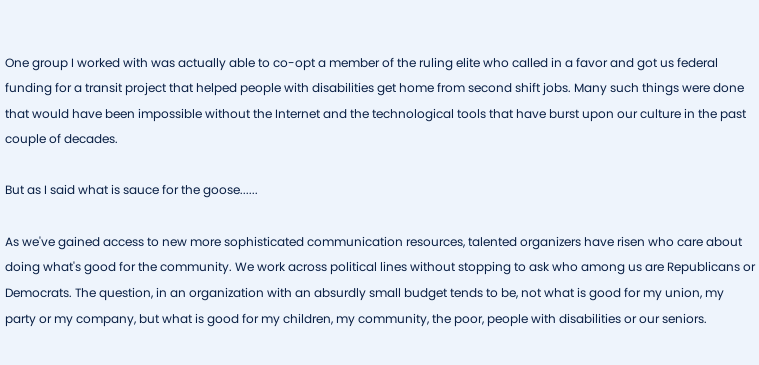One group I worked with was actually able to co-opt a member of the ruling elite who called in a favor and got us federal funding for a transit project that helped people with disabilities get home from second shift jobs. Many such things were done that would have been impossible without the Internet and the technological tools that have burst upon our culture in the past couple of decades.

But as I said what is sauce for the goose......

As we've gained access to new more sophisticated communication resources, talented organizers have risen who care about doing what's good for the community. We work across political lines without stopping to ask who among us are Republicans or Democrats. The question, in an organization with an absurdly small budget tends to be, not what is good for my union, my party or my company, but what is good for my children, my community, the poor, people with disabilities or our seniors.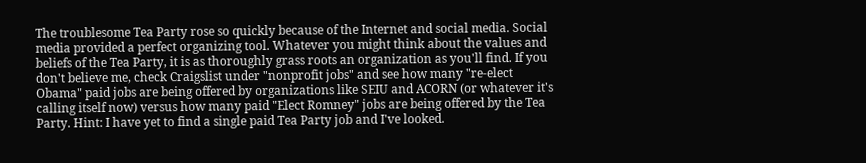The troublesome Tea Party rose so quickly because of the Internet and social media. Social media provided a perfect organizing tool. Whatever you might think about the values and beliefs of the Tea Party, it is as thoroughly grass roots an organization as you'll find. If you don't believe me, check Craigslist under "nonprofit jobs" and see how many "re-elect Obama" paid jobs are being offered by organizations like SEIU and ACORN (or whatever it's calling itself now) versus how many paid "Elect Romney" jobs are being offered by the Tea Party. Hint: I have yet to find a single paid Tea Party job and I've looked.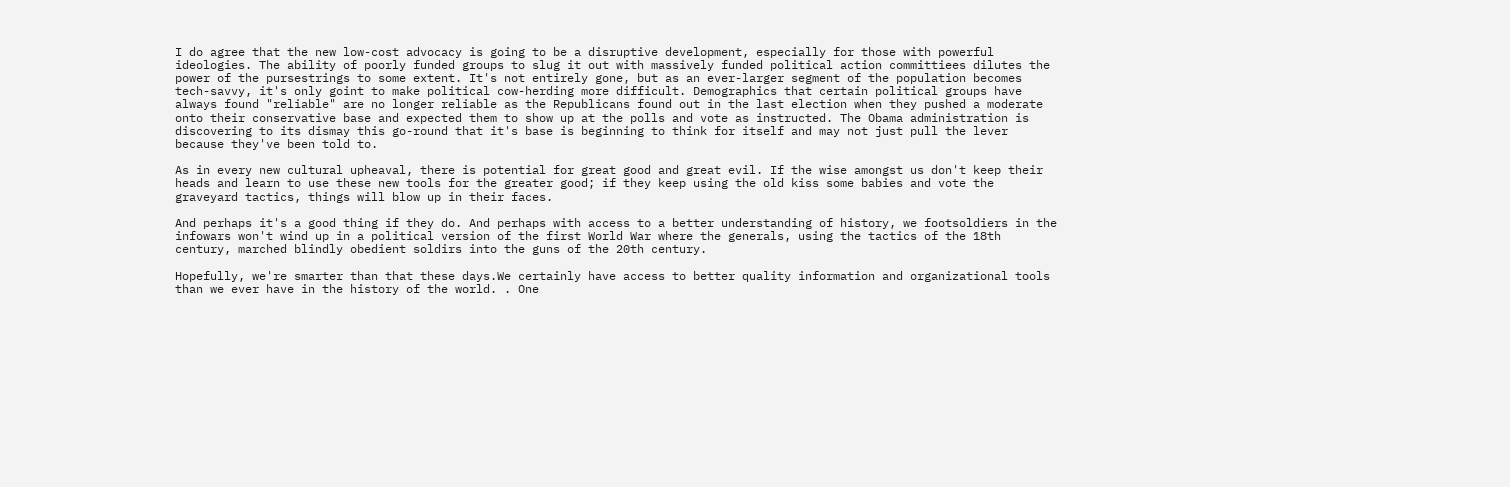I do agree that the new low-cost advocacy is going to be a disruptive development, especially for those with powerful ideologies. The ability of poorly funded groups to slug it out with massively funded political action committiees dilutes the power of the pursestrings to some extent. It's not entirely gone, but as an ever-larger segment of the population becomes tech-savvy, it's only goint to make political cow-herding more difficult. Demographics that certain political groups have always found "reliable" are no longer reliable as the Republicans found out in the last election when they pushed a moderate onto their conservative base and expected them to show up at the polls and vote as instructed. The Obama administration is discovering to its dismay this go-round that it's base is beginning to think for itself and may not just pull the lever because they've been told to.

As in every new cultural upheaval, there is potential for great good and great evil. If the wise amongst us don't keep their heads and learn to use these new tools for the greater good; if they keep using the old kiss some babies and vote the graveyard tactics, things will blow up in their faces.

And perhaps it's a good thing if they do. And perhaps with access to a better understanding of history, we footsoldiers in the infowars won't wind up in a political version of the first World War where the generals, using the tactics of the 18th century, marched blindly obedient soldirs into the guns of the 20th century.

Hopefully, we're smarter than that these days.We certainly have access to better quality information and organizational tools than we ever have in the history of the world. . One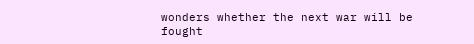wonders whether the next war will be fought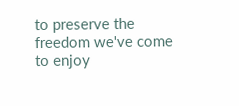to preserve the freedom we've come to enjoy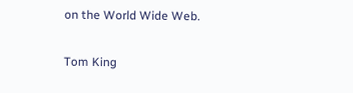on the World Wide Web.

Tom King